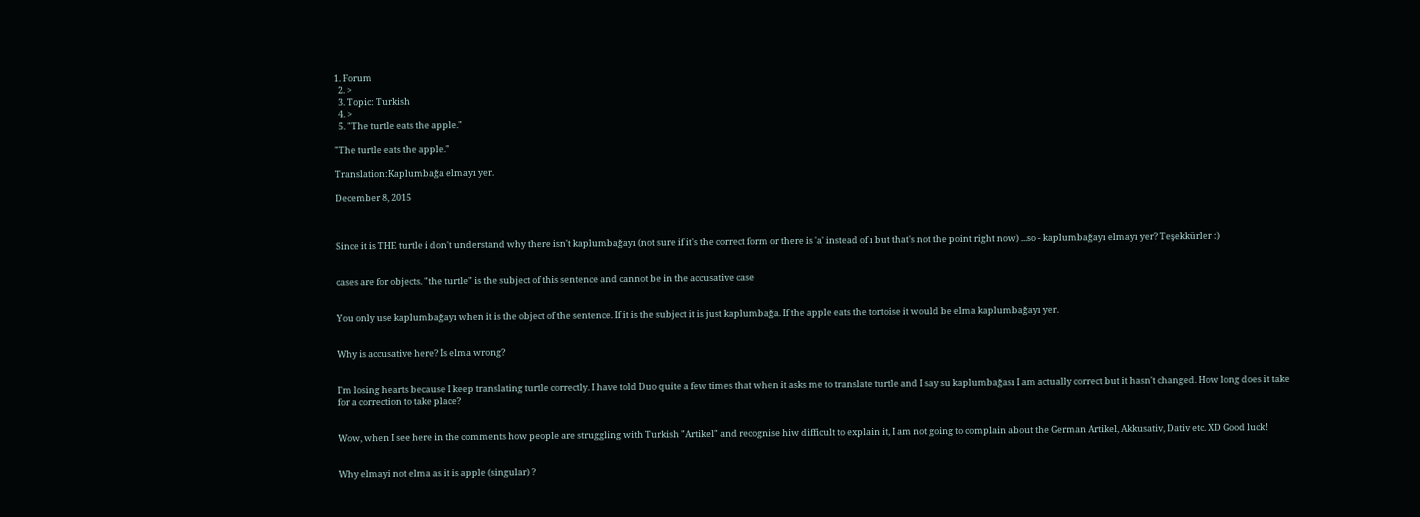1. Forum
  2. >
  3. Topic: Turkish
  4. >
  5. "The turtle eats the apple."

"The turtle eats the apple."

Translation:Kaplumbağa elmayı yer.

December 8, 2015



Since it is THE turtle i don't understand why there isn't kaplumbağayı (not sure if it's the correct form or there is 'a' instead of ı but that's not the point right now) ...so - kaplumbağayı elmayı yer? Teşekkürler :)


cases are for objects. "the turtle" is the subject of this sentence and cannot be in the accusative case


You only use kaplumbağayı when it is the object of the sentence. If it is the subject it is just kaplumbağa. If the apple eats the tortoise it would be elma kaplumbağayı yer.


Why is accusative here? İs elma wrong?


I'm losing hearts because I keep translating turtle correctly. I have told Duo quite a few times that when it asks me to translate turtle and I say su kaplumbağası I am actually correct but it hasn't changed. How long does it take for a correction to take place?


Wow, when I see here in the comments how people are struggling with Turkish "Artikel" and recognise hiw difficult to explain it, I am not going to complain about the German Artikel, Akkusativ, Dativ etc. XD Good luck!


Why elmayi not elma as it is apple (singular) ?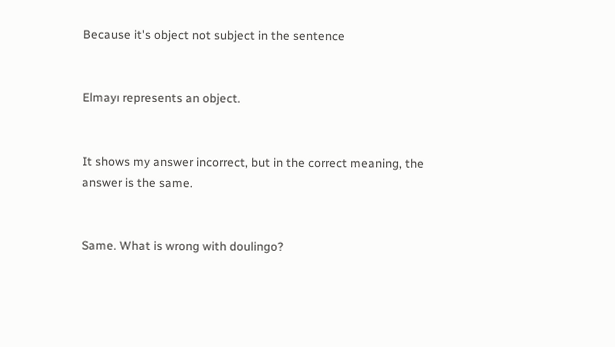Because it's object not subject in the sentence


Elmayı represents an object.


It shows my answer incorrect, but in the correct meaning, the answer is the same.


Same. What is wrong with doulingo?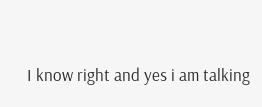I know right and yes i am talking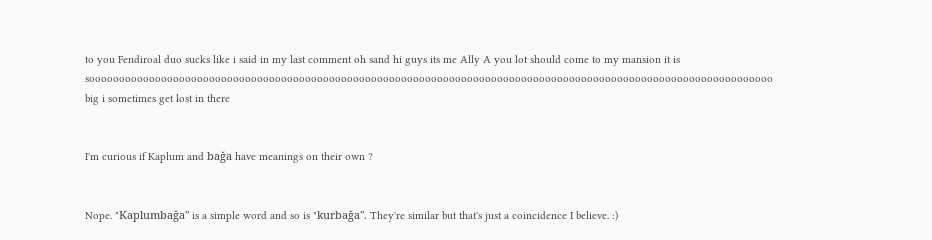to you Fendiroal duo sucks like i said in my last comment oh sand hi guys its me Ally A you lot should come to my mansion it is soooooooooooooooooooooooooooooooooooooooooooooooooooooooooooooooooooooooooooooooooooooooooooooooooooooooooooooooooo big i sometimes get lost in there


I'm curious if Kaplum and bağa have meanings on their own ?


Nope. "Kaplumbağa" is a simple word and so is "kurbağa". They're similar but that's just a coincidence I believe. :)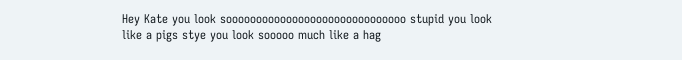Hey Kate you look soooooooooooooooooooooooooooooo stupid you look like a pigs stye you look sooooo much like a hag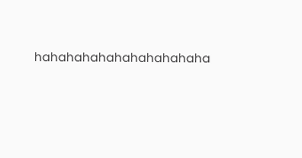hahahahahahahahahahaha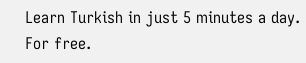Learn Turkish in just 5 minutes a day. For free.